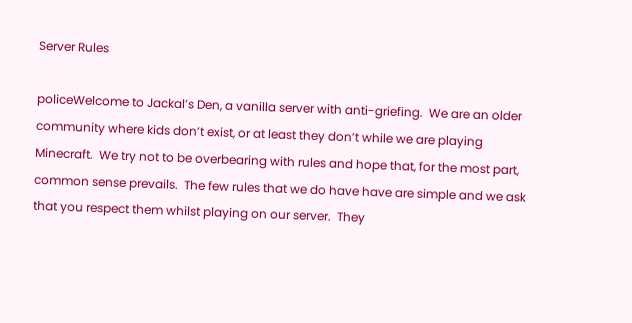Server Rules

policeWelcome to Jackal’s Den, a vanilla server with anti-griefing.  We are an older community where kids don’t exist, or at least they don’t while we are playing Minecraft.  We try not to be overbearing with rules and hope that, for the most part, common sense prevails.  The few rules that we do have have are simple and we ask that you respect them whilst playing on our server.  They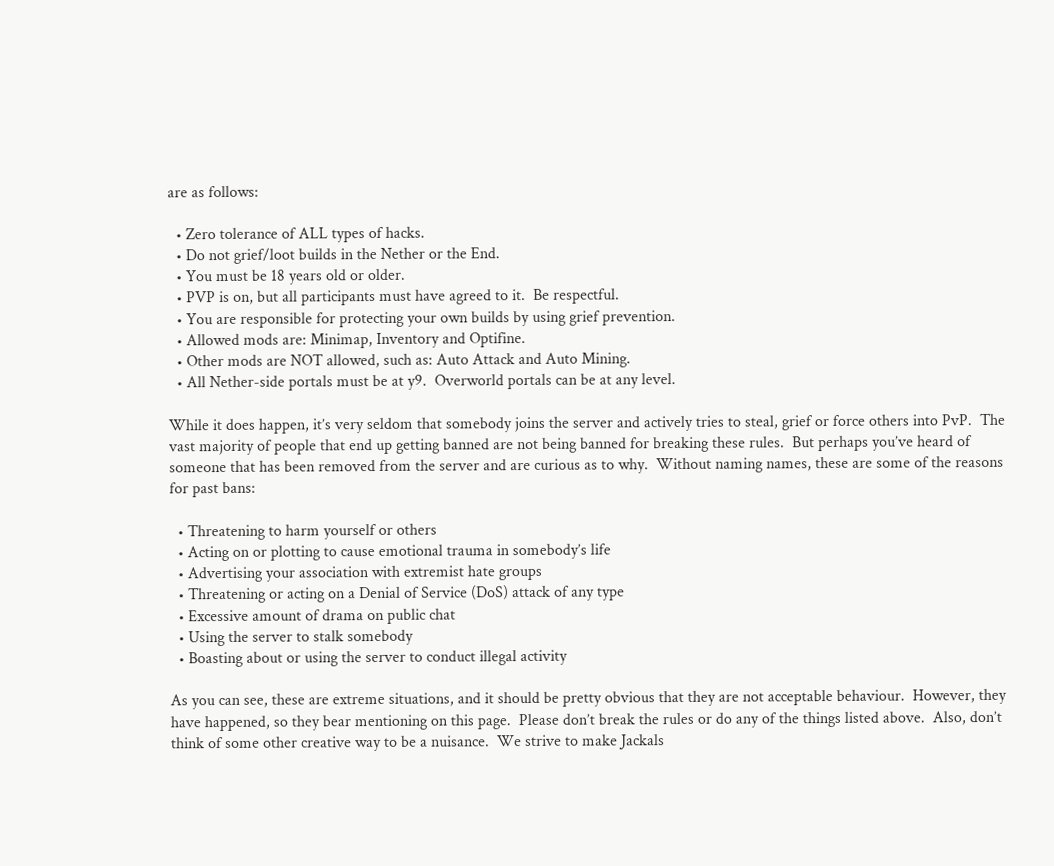are as follows:

  • Zero tolerance of ALL types of hacks.
  • Do not grief/loot builds in the Nether or the End.
  • You must be 18 years old or older.
  • PVP is on, but all participants must have agreed to it.  Be respectful.
  • You are responsible for protecting your own builds by using grief prevention.
  • Allowed mods are: Minimap, Inventory and Optifine.
  • Other mods are NOT allowed, such as: Auto Attack and Auto Mining.
  • All Nether-side portals must be at y9.  Overworld portals can be at any level.

While it does happen, it’s very seldom that somebody joins the server and actively tries to steal, grief or force others into PvP.  The vast majority of people that end up getting banned are not being banned for breaking these rules.  But perhaps you’ve heard of someone that has been removed from the server and are curious as to why.  Without naming names, these are some of the reasons for past bans:

  • Threatening to harm yourself or others
  • Acting on or plotting to cause emotional trauma in somebody’s life
  • Advertising your association with extremist hate groups
  • Threatening or acting on a Denial of Service (DoS) attack of any type
  • Excessive amount of drama on public chat
  • Using the server to stalk somebody
  • Boasting about or using the server to conduct illegal activity

As you can see, these are extreme situations, and it should be pretty obvious that they are not acceptable behaviour.  However, they have happened, so they bear mentioning on this page.  Please don’t break the rules or do any of the things listed above.  Also, don’t think of some other creative way to be a nuisance.  We strive to make Jackals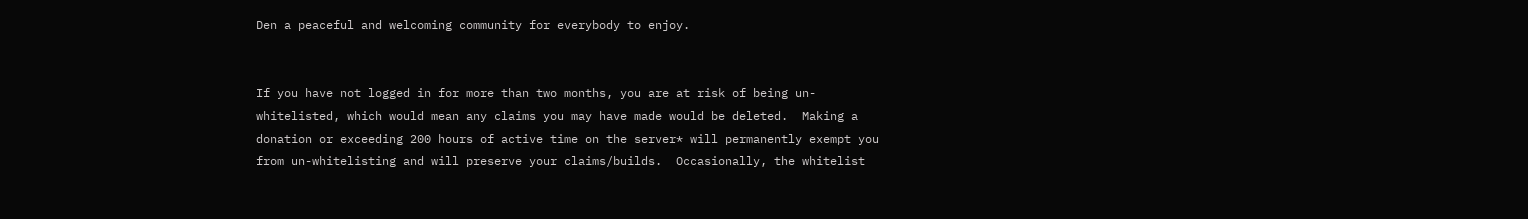Den a peaceful and welcoming community for everybody to enjoy.


If you have not logged in for more than two months, you are at risk of being un-whitelisted, which would mean any claims you may have made would be deleted.  Making a donation or exceeding 200 hours of active time on the server* will permanently exempt you from un-whitelisting and will preserve your claims/builds.  Occasionally, the whitelist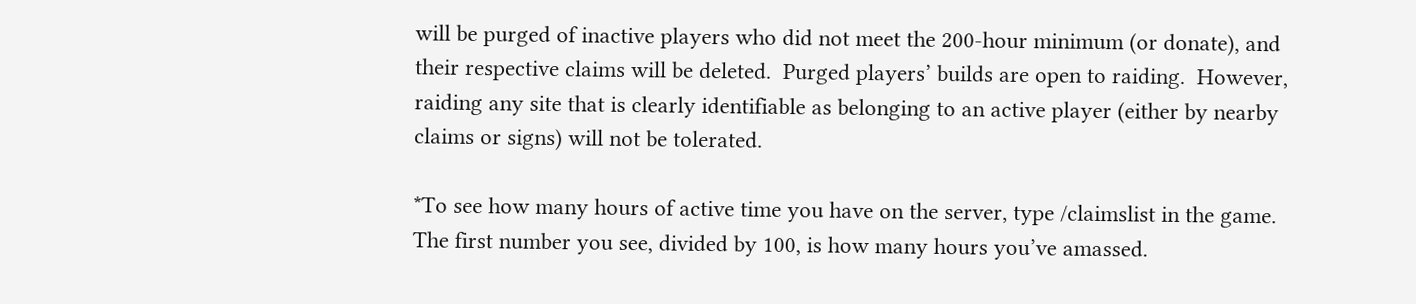will be purged of inactive players who did not meet the 200-hour minimum (or donate), and their respective claims will be deleted.  Purged players’ builds are open to raiding.  However, raiding any site that is clearly identifiable as belonging to an active player (either by nearby claims or signs) will not be tolerated.

*To see how many hours of active time you have on the server, type /claimslist in the game.  The first number you see, divided by 100, is how many hours you’ve amassed.